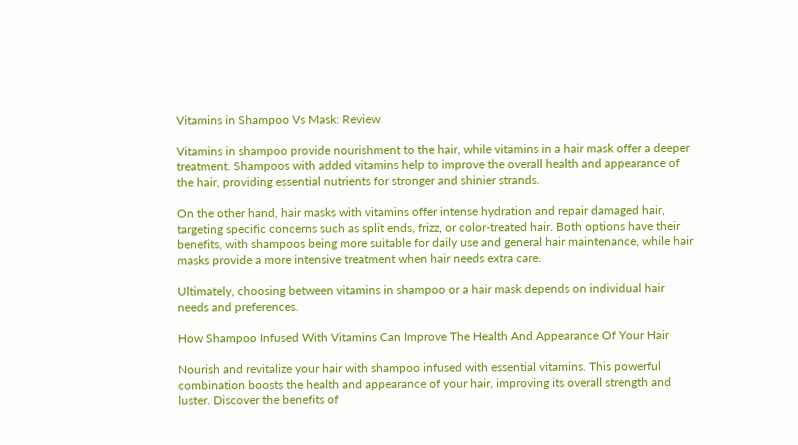Vitamins in Shampoo Vs Mask: Review

Vitamins in shampoo provide nourishment to the hair, while vitamins in a hair mask offer a deeper treatment. Shampoos with added vitamins help to improve the overall health and appearance of the hair, providing essential nutrients for stronger and shinier strands.

On the other hand, hair masks with vitamins offer intense hydration and repair damaged hair, targeting specific concerns such as split ends, frizz, or color-treated hair. Both options have their benefits, with shampoos being more suitable for daily use and general hair maintenance, while hair masks provide a more intensive treatment when hair needs extra care.

Ultimately, choosing between vitamins in shampoo or a hair mask depends on individual hair needs and preferences.

How Shampoo Infused With Vitamins Can Improve The Health And Appearance Of Your Hair

Nourish and revitalize your hair with shampoo infused with essential vitamins. This powerful combination boosts the health and appearance of your hair, improving its overall strength and luster. Discover the benefits of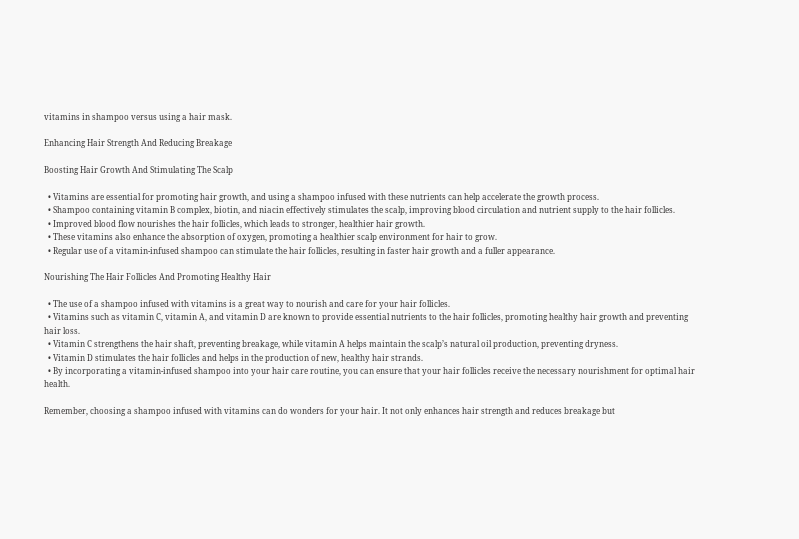vitamins in shampoo versus using a hair mask.

Enhancing Hair Strength And Reducing Breakage

Boosting Hair Growth And Stimulating The Scalp

  • Vitamins are essential for promoting hair growth, and using a shampoo infused with these nutrients can help accelerate the growth process.
  • Shampoo containing vitamin B complex, biotin, and niacin effectively stimulates the scalp, improving blood circulation and nutrient supply to the hair follicles.
  • Improved blood flow nourishes the hair follicles, which leads to stronger, healthier hair growth.
  • These vitamins also enhance the absorption of oxygen, promoting a healthier scalp environment for hair to grow.
  • Regular use of a vitamin-infused shampoo can stimulate the hair follicles, resulting in faster hair growth and a fuller appearance.

Nourishing The Hair Follicles And Promoting Healthy Hair

  • The use of a shampoo infused with vitamins is a great way to nourish and care for your hair follicles.
  • Vitamins such as vitamin C, vitamin A, and vitamin D are known to provide essential nutrients to the hair follicles, promoting healthy hair growth and preventing hair loss.
  • Vitamin C strengthens the hair shaft, preventing breakage, while vitamin A helps maintain the scalp’s natural oil production, preventing dryness.
  • Vitamin D stimulates the hair follicles and helps in the production of new, healthy hair strands.
  • By incorporating a vitamin-infused shampoo into your hair care routine, you can ensure that your hair follicles receive the necessary nourishment for optimal hair health.

Remember, choosing a shampoo infused with vitamins can do wonders for your hair. It not only enhances hair strength and reduces breakage but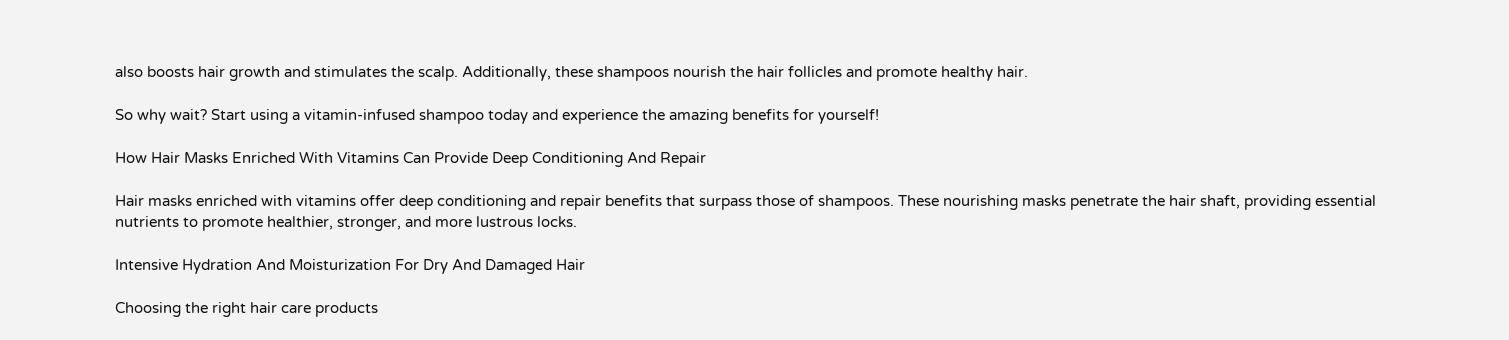also boosts hair growth and stimulates the scalp. Additionally, these shampoos nourish the hair follicles and promote healthy hair.

So why wait? Start using a vitamin-infused shampoo today and experience the amazing benefits for yourself!

How Hair Masks Enriched With Vitamins Can Provide Deep Conditioning And Repair

Hair masks enriched with vitamins offer deep conditioning and repair benefits that surpass those of shampoos. These nourishing masks penetrate the hair shaft, providing essential nutrients to promote healthier, stronger, and more lustrous locks.

Intensive Hydration And Moisturization For Dry And Damaged Hair

Choosing the right hair care products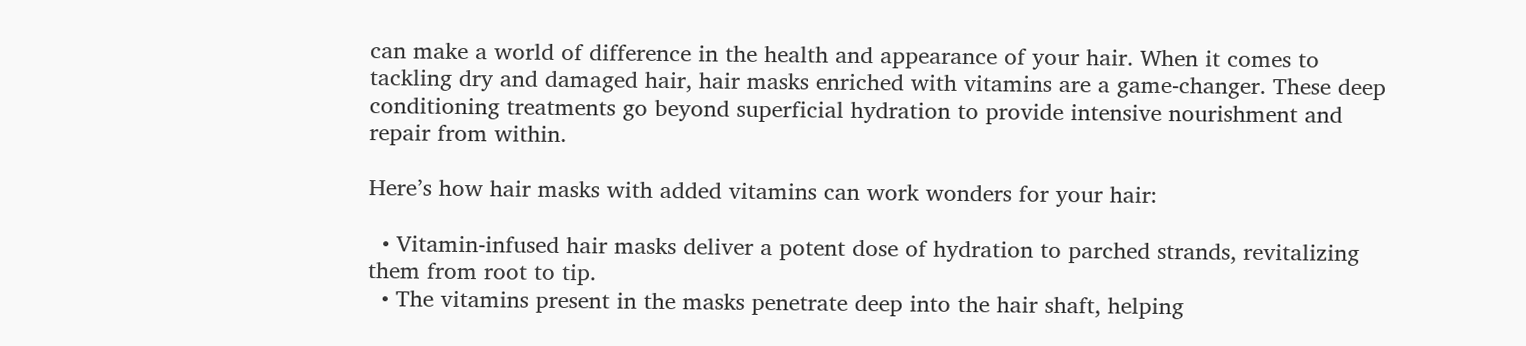can make a world of difference in the health and appearance of your hair. When it comes to tackling dry and damaged hair, hair masks enriched with vitamins are a game-changer. These deep conditioning treatments go beyond superficial hydration to provide intensive nourishment and repair from within.

Here’s how hair masks with added vitamins can work wonders for your hair:

  • Vitamin-infused hair masks deliver a potent dose of hydration to parched strands, revitalizing them from root to tip.
  • The vitamins present in the masks penetrate deep into the hair shaft, helping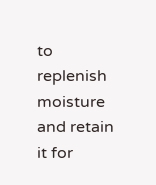to replenish moisture and retain it for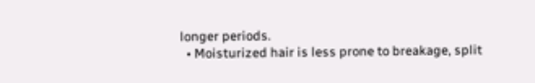longer periods.
  • Moisturized hair is less prone to breakage, split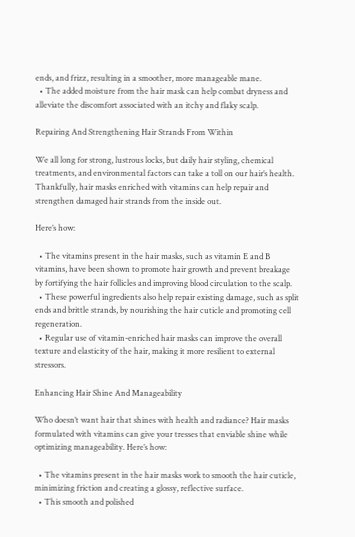ends, and frizz, resulting in a smoother, more manageable mane.
  • The added moisture from the hair mask can help combat dryness and alleviate the discomfort associated with an itchy and flaky scalp.

Repairing And Strengthening Hair Strands From Within

We all long for strong, lustrous locks, but daily hair styling, chemical treatments, and environmental factors can take a toll on our hair’s health. Thankfully, hair masks enriched with vitamins can help repair and strengthen damaged hair strands from the inside out.

Here’s how:

  • The vitamins present in the hair masks, such as vitamin E and B vitamins, have been shown to promote hair growth and prevent breakage by fortifying the hair follicles and improving blood circulation to the scalp.
  • These powerful ingredients also help repair existing damage, such as split ends and brittle strands, by nourishing the hair cuticle and promoting cell regeneration.
  • Regular use of vitamin-enriched hair masks can improve the overall texture and elasticity of the hair, making it more resilient to external stressors.

Enhancing Hair Shine And Manageability

Who doesn’t want hair that shines with health and radiance? Hair masks formulated with vitamins can give your tresses that enviable shine while optimizing manageability. Here’s how:

  • The vitamins present in the hair masks work to smooth the hair cuticle, minimizing friction and creating a glossy, reflective surface.
  • This smooth and polished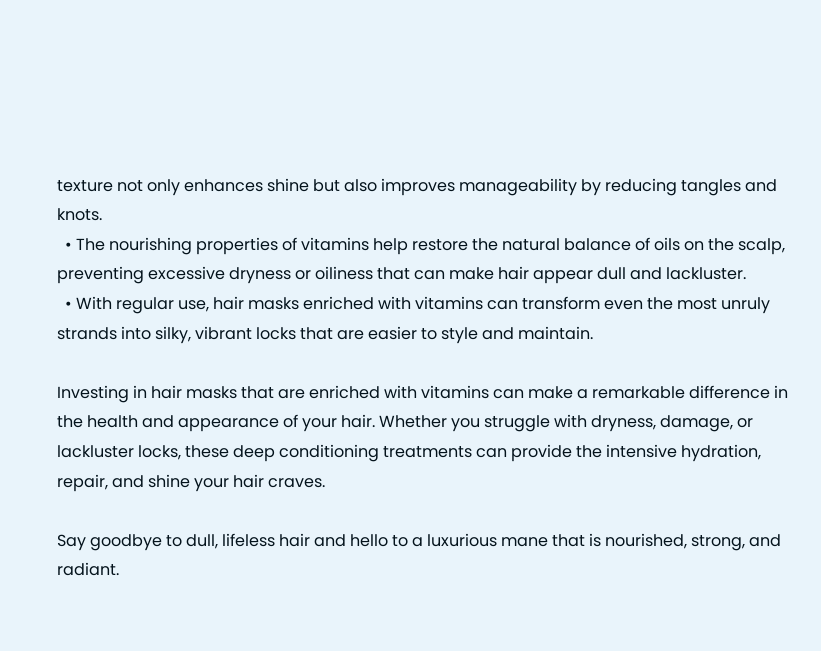texture not only enhances shine but also improves manageability by reducing tangles and knots.
  • The nourishing properties of vitamins help restore the natural balance of oils on the scalp, preventing excessive dryness or oiliness that can make hair appear dull and lackluster.
  • With regular use, hair masks enriched with vitamins can transform even the most unruly strands into silky, vibrant locks that are easier to style and maintain.

Investing in hair masks that are enriched with vitamins can make a remarkable difference in the health and appearance of your hair. Whether you struggle with dryness, damage, or lackluster locks, these deep conditioning treatments can provide the intensive hydration, repair, and shine your hair craves.

Say goodbye to dull, lifeless hair and hello to a luxurious mane that is nourished, strong, and radiant.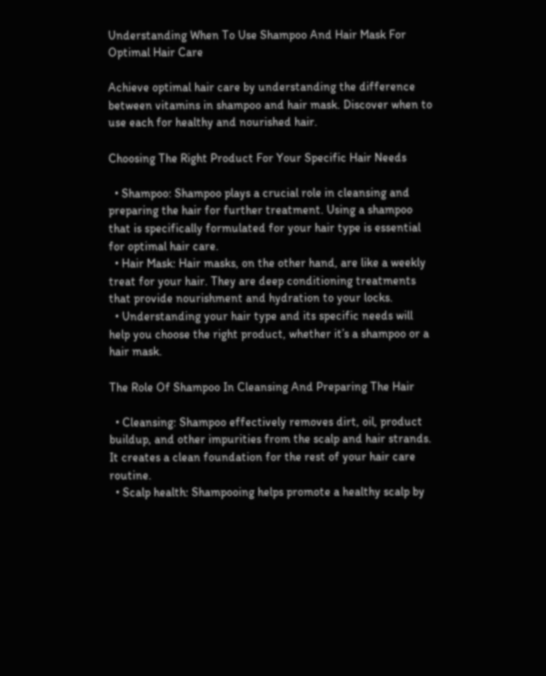Understanding When To Use Shampoo And Hair Mask For Optimal Hair Care

Achieve optimal hair care by understanding the difference between vitamins in shampoo and hair mask. Discover when to use each for healthy and nourished hair.

Choosing The Right Product For Your Specific Hair Needs

  • Shampoo: Shampoo plays a crucial role in cleansing and preparing the hair for further treatment. Using a shampoo that is specifically formulated for your hair type is essential for optimal hair care.
  • Hair Mask: Hair masks, on the other hand, are like a weekly treat for your hair. They are deep conditioning treatments that provide nourishment and hydration to your locks.
  • Understanding your hair type and its specific needs will help you choose the right product, whether it’s a shampoo or a hair mask.

The Role Of Shampoo In Cleansing And Preparing The Hair

  • Cleansing: Shampoo effectively removes dirt, oil, product buildup, and other impurities from the scalp and hair strands. It creates a clean foundation for the rest of your hair care routine.
  • Scalp health: Shampooing helps promote a healthy scalp by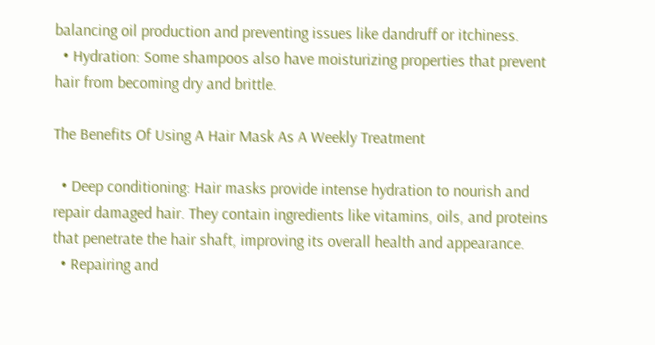balancing oil production and preventing issues like dandruff or itchiness.
  • Hydration: Some shampoos also have moisturizing properties that prevent hair from becoming dry and brittle.

The Benefits Of Using A Hair Mask As A Weekly Treatment

  • Deep conditioning: Hair masks provide intense hydration to nourish and repair damaged hair. They contain ingredients like vitamins, oils, and proteins that penetrate the hair shaft, improving its overall health and appearance.
  • Repairing and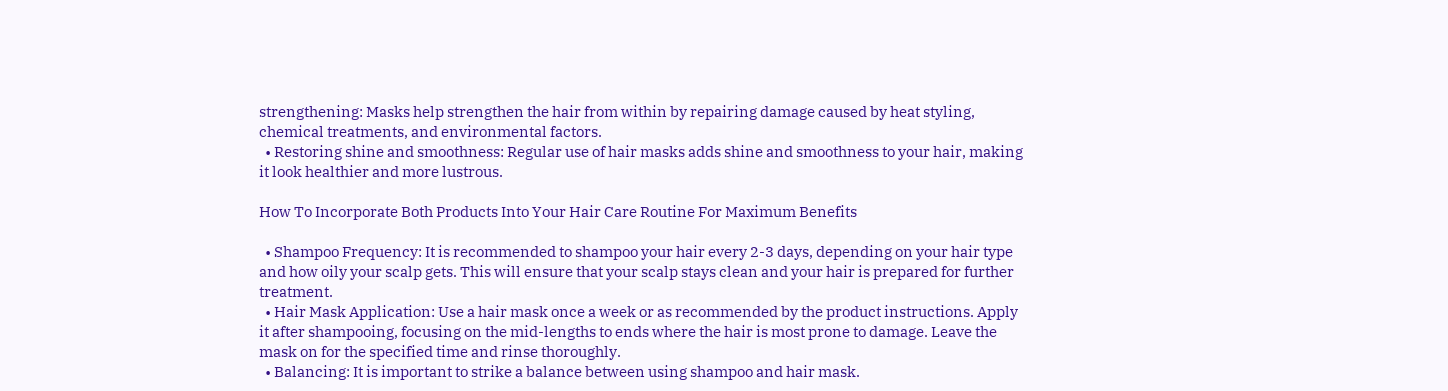strengthening: Masks help strengthen the hair from within by repairing damage caused by heat styling, chemical treatments, and environmental factors.
  • Restoring shine and smoothness: Regular use of hair masks adds shine and smoothness to your hair, making it look healthier and more lustrous.

How To Incorporate Both Products Into Your Hair Care Routine For Maximum Benefits

  • Shampoo Frequency: It is recommended to shampoo your hair every 2-3 days, depending on your hair type and how oily your scalp gets. This will ensure that your scalp stays clean and your hair is prepared for further treatment.
  • Hair Mask Application: Use a hair mask once a week or as recommended by the product instructions. Apply it after shampooing, focusing on the mid-lengths to ends where the hair is most prone to damage. Leave the mask on for the specified time and rinse thoroughly.
  • Balancing: It is important to strike a balance between using shampoo and hair mask.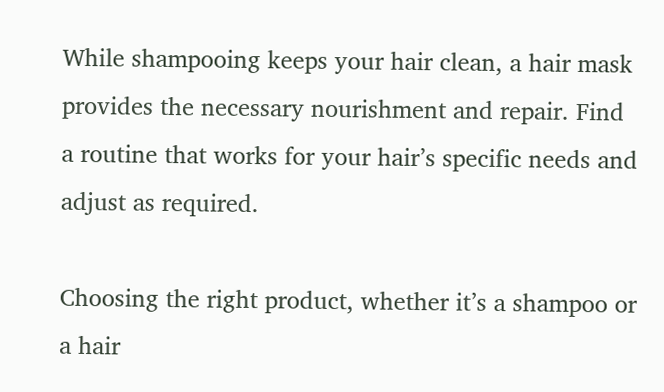While shampooing keeps your hair clean, a hair mask provides the necessary nourishment and repair. Find a routine that works for your hair’s specific needs and adjust as required.

Choosing the right product, whether it’s a shampoo or a hair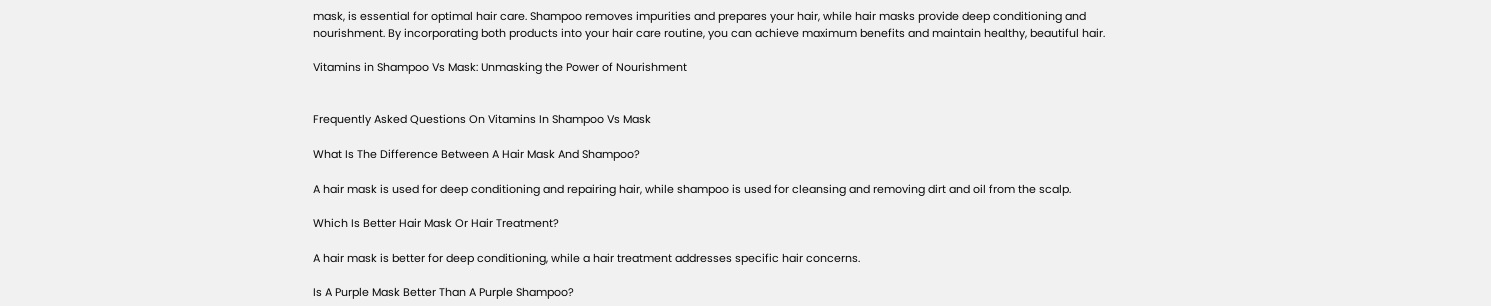mask, is essential for optimal hair care. Shampoo removes impurities and prepares your hair, while hair masks provide deep conditioning and nourishment. By incorporating both products into your hair care routine, you can achieve maximum benefits and maintain healthy, beautiful hair.

Vitamins in Shampoo Vs Mask: Unmasking the Power of Nourishment


Frequently Asked Questions On Vitamins In Shampoo Vs Mask

What Is The Difference Between A Hair Mask And Shampoo?

A hair mask is used for deep conditioning and repairing hair, while shampoo is used for cleansing and removing dirt and oil from the scalp.

Which Is Better Hair Mask Or Hair Treatment?

A hair mask is better for deep conditioning, while a hair treatment addresses specific hair concerns.

Is A Purple Mask Better Than A Purple Shampoo?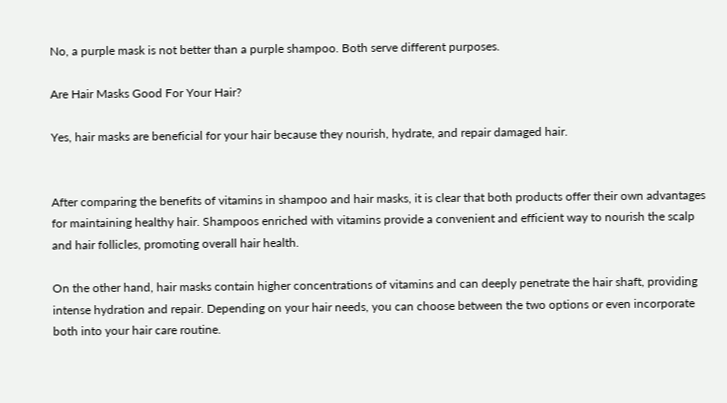No, a purple mask is not better than a purple shampoo. Both serve different purposes.

Are Hair Masks Good For Your Hair?

Yes, hair masks are beneficial for your hair because they nourish, hydrate, and repair damaged hair.


After comparing the benefits of vitamins in shampoo and hair masks, it is clear that both products offer their own advantages for maintaining healthy hair. Shampoos enriched with vitamins provide a convenient and efficient way to nourish the scalp and hair follicles, promoting overall hair health.

On the other hand, hair masks contain higher concentrations of vitamins and can deeply penetrate the hair shaft, providing intense hydration and repair. Depending on your hair needs, you can choose between the two options or even incorporate both into your hair care routine.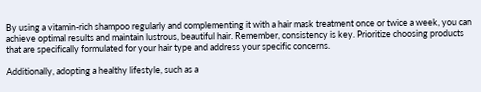By using a vitamin-rich shampoo regularly and complementing it with a hair mask treatment once or twice a week, you can achieve optimal results and maintain lustrous, beautiful hair. Remember, consistency is key. Prioritize choosing products that are specifically formulated for your hair type and address your specific concerns.

Additionally, adopting a healthy lifestyle, such as a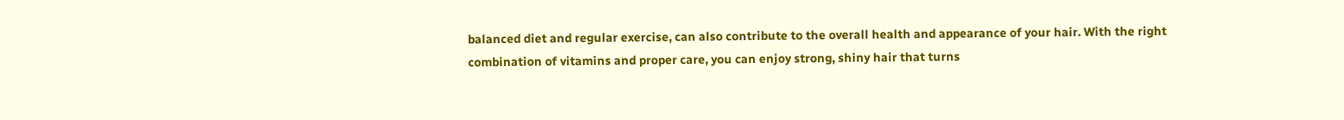balanced diet and regular exercise, can also contribute to the overall health and appearance of your hair. With the right combination of vitamins and proper care, you can enjoy strong, shiny hair that turns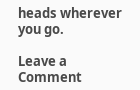heads wherever you go.

Leave a Comment